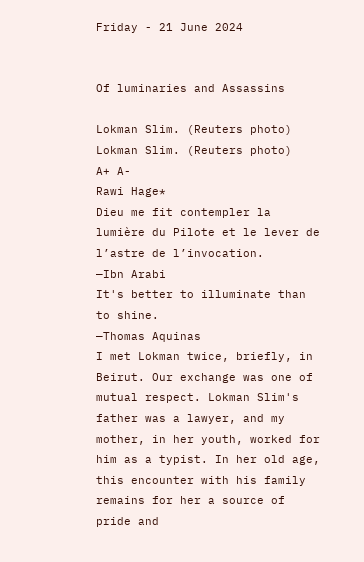Friday - 21 June 2024


Of luminaries and Assassins

Lokman Slim. (Reuters photo)
Lokman Slim. (Reuters photo)
A+ A-
Rawi Hage*
Dieu me fit contempler la lumière du Pilote et le lever de l’astre de l’invocation.
—Ibn Arabi
It's better to illuminate than to shine.
—Thomas Aquinas
I met Lokman twice, briefly, in Beirut. Our exchange was one of mutual respect. Lokman Slim's father was a lawyer, and my mother, in her youth, worked for him as a typist. In her old age, this encounter with his family remains for her a source of pride and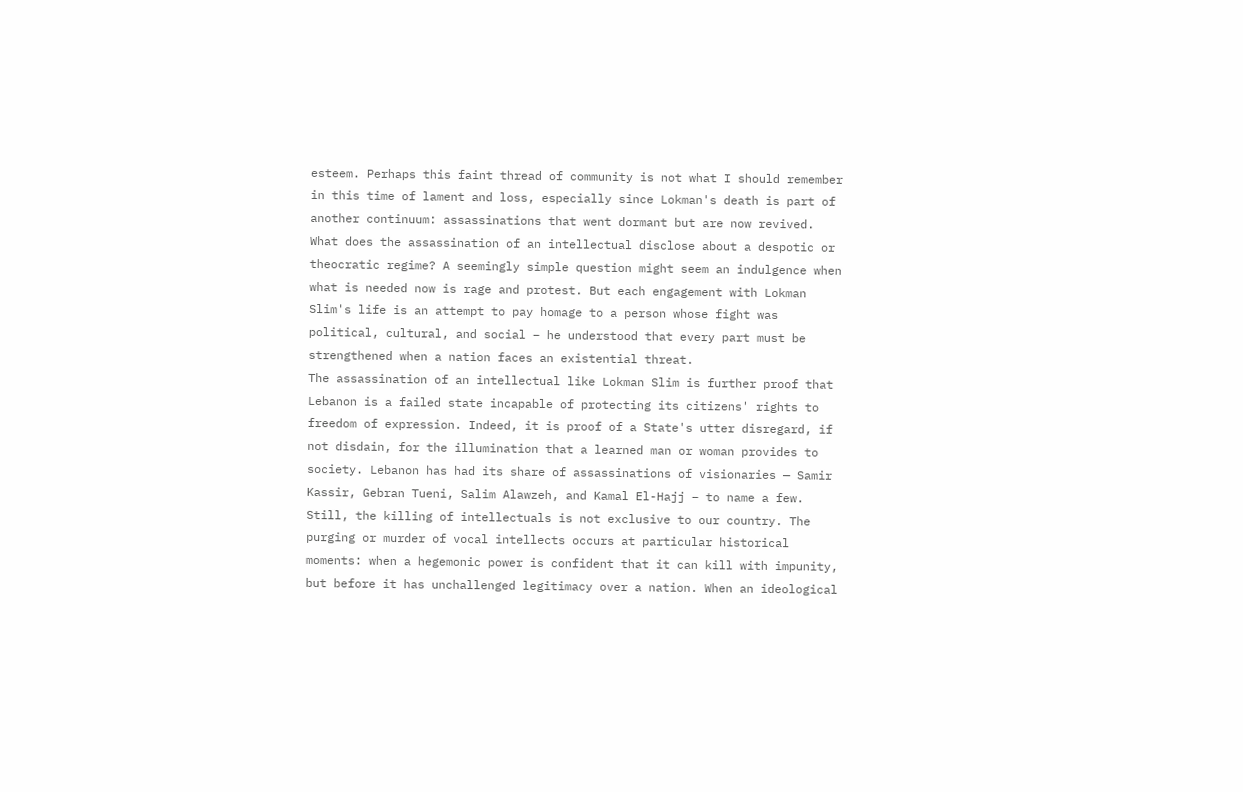esteem. Perhaps this faint thread of community is not what I should remember in this time of lament and loss, especially since Lokman's death is part of another continuum: assassinations that went dormant but are now revived.
What does the assassination of an intellectual disclose about a despotic or theocratic regime? A seemingly simple question might seem an indulgence when what is needed now is rage and protest. But each engagement with Lokman Slim's life is an attempt to pay homage to a person whose fight was political, cultural, and social – he understood that every part must be strengthened when a nation faces an existential threat.
The assassination of an intellectual like Lokman Slim is further proof that Lebanon is a failed state incapable of protecting its citizens' rights to freedom of expression. Indeed, it is proof of a State's utter disregard, if not disdain, for the illumination that a learned man or woman provides to society. Lebanon has had its share of assassinations of visionaries — Samir Kassir, Gebran Tueni, Salim Alawzeh, and Kamal El-Hajj – to name a few. Still, the killing of intellectuals is not exclusive to our country. The purging or murder of vocal intellects occurs at particular historical moments: when a hegemonic power is confident that it can kill with impunity, but before it has unchallenged legitimacy over a nation. When an ideological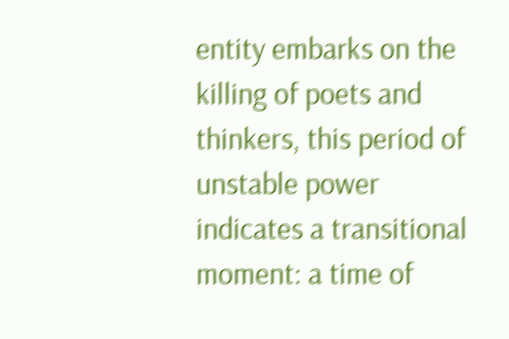entity embarks on the killing of poets and thinkers, this period of unstable power indicates a transitional moment: a time of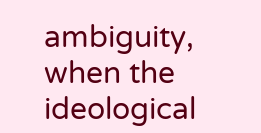ambiguity, when the ideological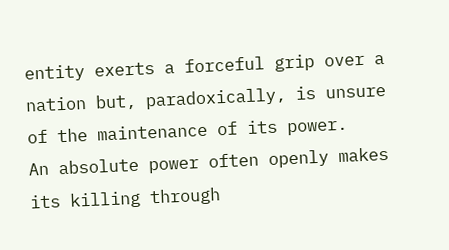entity exerts a forceful grip over a nation but, paradoxically, is unsure of the maintenance of its power.
An absolute power often openly makes its killing through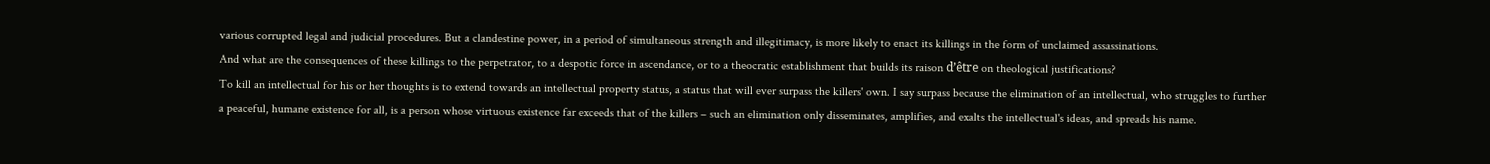various corrupted legal and judicial procedures. But a clandestine power, in a period of simultaneous strength and illegitimacy, is more likely to enact its killings in the form of unclaimed assassinations.
And what are the consequences of these killings to the perpetrator, to a despotic force in ascendance, or to a theocratic establishment that builds its raison d’être on theological justifications?
To kill an intellectual for his or her thoughts is to extend towards an intellectual property status, a status that will ever surpass the killers' own. I say surpass because the elimination of an intellectual, who struggles to further a peaceful, humane existence for all, is a person whose virtuous existence far exceeds that of the killers – such an elimination only disseminates, amplifies, and exalts the intellectual's ideas, and spreads his name.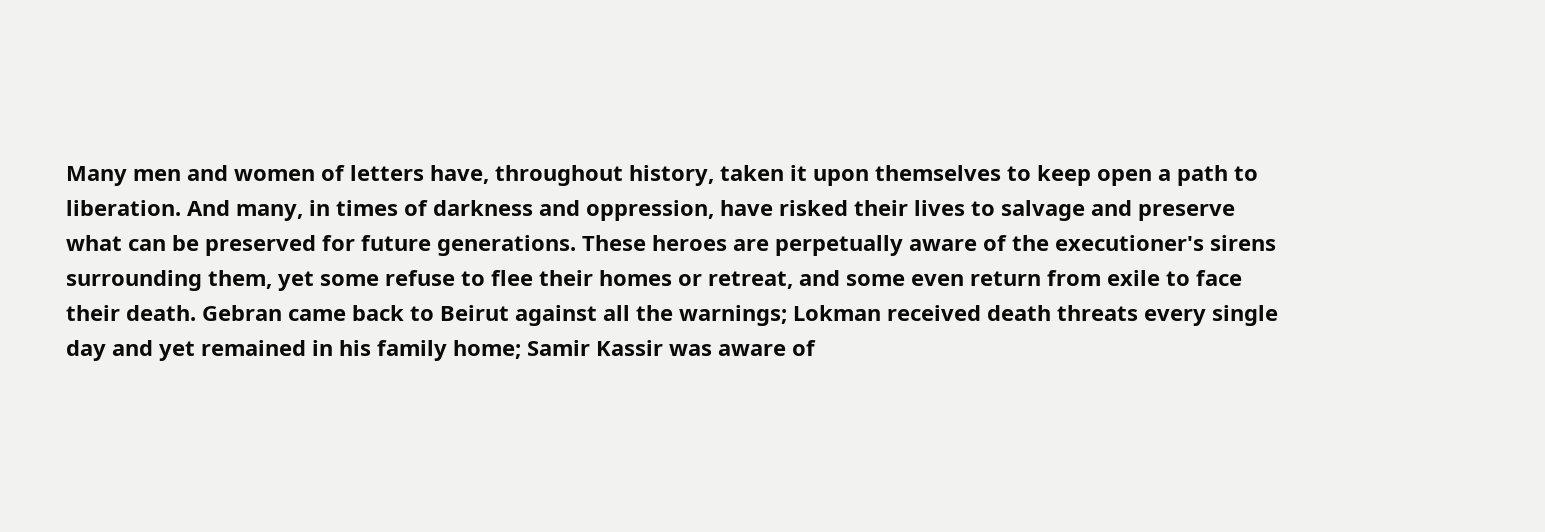Many men and women of letters have, throughout history, taken it upon themselves to keep open a path to liberation. And many, in times of darkness and oppression, have risked their lives to salvage and preserve what can be preserved for future generations. These heroes are perpetually aware of the executioner's sirens surrounding them, yet some refuse to flee their homes or retreat, and some even return from exile to face their death. Gebran came back to Beirut against all the warnings; Lokman received death threats every single day and yet remained in his family home; Samir Kassir was aware of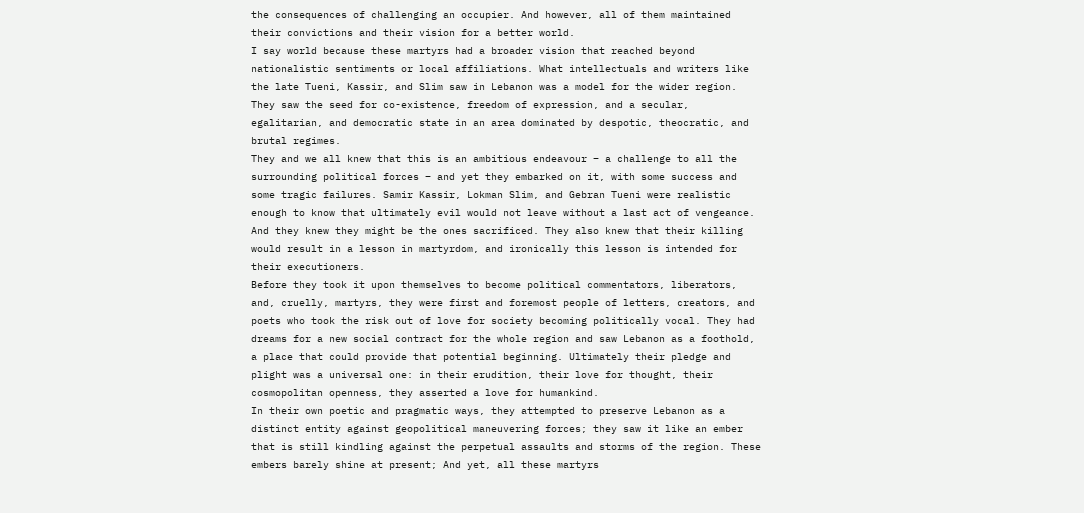the consequences of challenging an occupier. And however, all of them maintained their convictions and their vision for a better world.
I say world because these martyrs had a broader vision that reached beyond nationalistic sentiments or local affiliations. What intellectuals and writers like the late Tueni, Kassir, and Slim saw in Lebanon was a model for the wider region. They saw the seed for co-existence, freedom of expression, and a secular, egalitarian, and democratic state in an area dominated by despotic, theocratic, and brutal regimes.
They and we all knew that this is an ambitious endeavour – a challenge to all the surrounding political forces – and yet they embarked on it, with some success and some tragic failures. Samir Kassir, Lokman Slim, and Gebran Tueni were realistic enough to know that ultimately evil would not leave without a last act of vengeance. And they knew they might be the ones sacrificed. They also knew that their killing would result in a lesson in martyrdom, and ironically this lesson is intended for their executioners.
Before they took it upon themselves to become political commentators, liberators, and, cruelly, martyrs, they were first and foremost people of letters, creators, and poets who took the risk out of love for society becoming politically vocal. They had dreams for a new social contract for the whole region and saw Lebanon as a foothold, a place that could provide that potential beginning. Ultimately their pledge and plight was a universal one: in their erudition, their love for thought, their cosmopolitan openness, they asserted a love for humankind.
In their own poetic and pragmatic ways, they attempted to preserve Lebanon as a distinct entity against geopolitical maneuvering forces; they saw it like an ember that is still kindling against the perpetual assaults and storms of the region. These embers barely shine at present; And yet, all these martyrs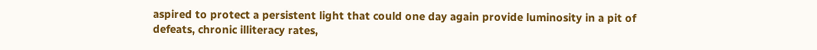aspired to protect a persistent light that could one day again provide luminosity in a pit of defeats, chronic illiteracy rates,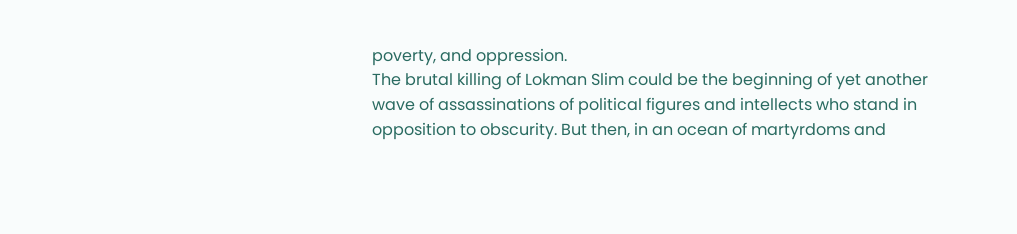poverty, and oppression.
The brutal killing of Lokman Slim could be the beginning of yet another wave of assassinations of political figures and intellects who stand in opposition to obscurity. But then, in an ocean of martyrdoms and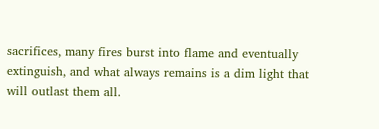sacrifices, many fires burst into flame and eventually extinguish, and what always remains is a dim light that will outlast them all.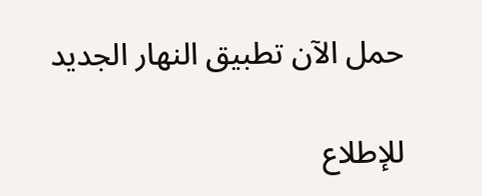حمل الآن تطبيق النهار الجديد

للإطلاع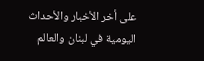على أخر الأخبار والأحداث اليومية في لبنان والعالم